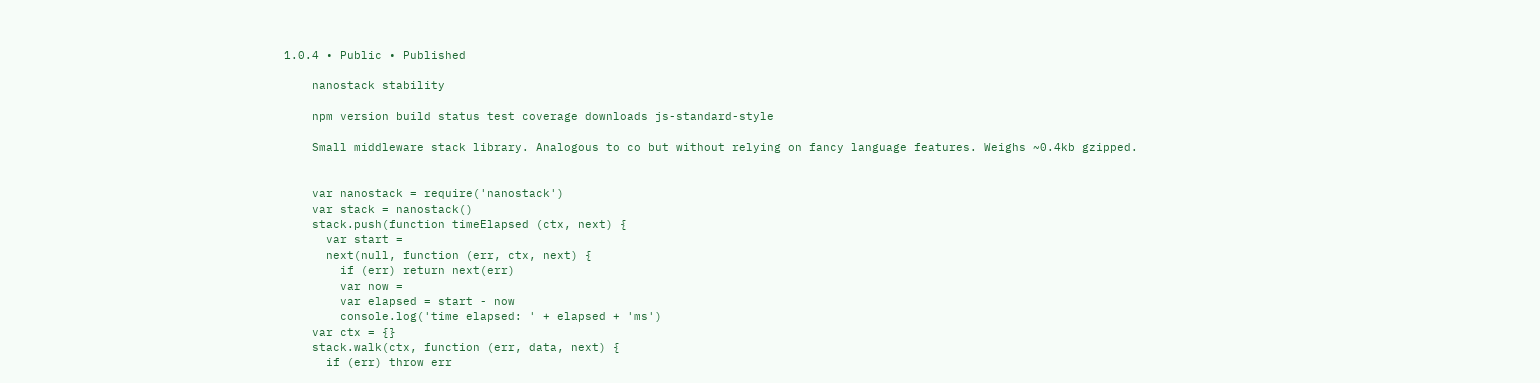1.0.4 • Public • Published

    nanostack stability

    npm version build status test coverage downloads js-standard-style

    Small middleware stack library. Analogous to co but without relying on fancy language features. Weighs ~0.4kb gzipped.


    var nanostack = require('nanostack')
    var stack = nanostack()
    stack.push(function timeElapsed (ctx, next) {
      var start =
      next(null, function (err, ctx, next) {
        if (err) return next(err)
        var now =
        var elapsed = start - now
        console.log('time elapsed: ' + elapsed + 'ms')
    var ctx = {}
    stack.walk(ctx, function (err, data, next) {
      if (err) throw err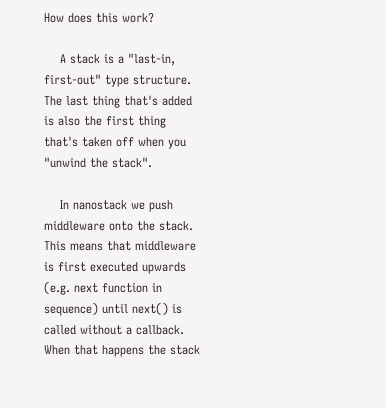How does this work?

    A stack is a "last-in, first-out" type structure. The last thing that's added is also the first thing that's taken off when you "unwind the stack".

    In nanostack we push middleware onto the stack. This means that middleware is first executed upwards (e.g. next function in sequence) until next() is called without a callback. When that happens the stack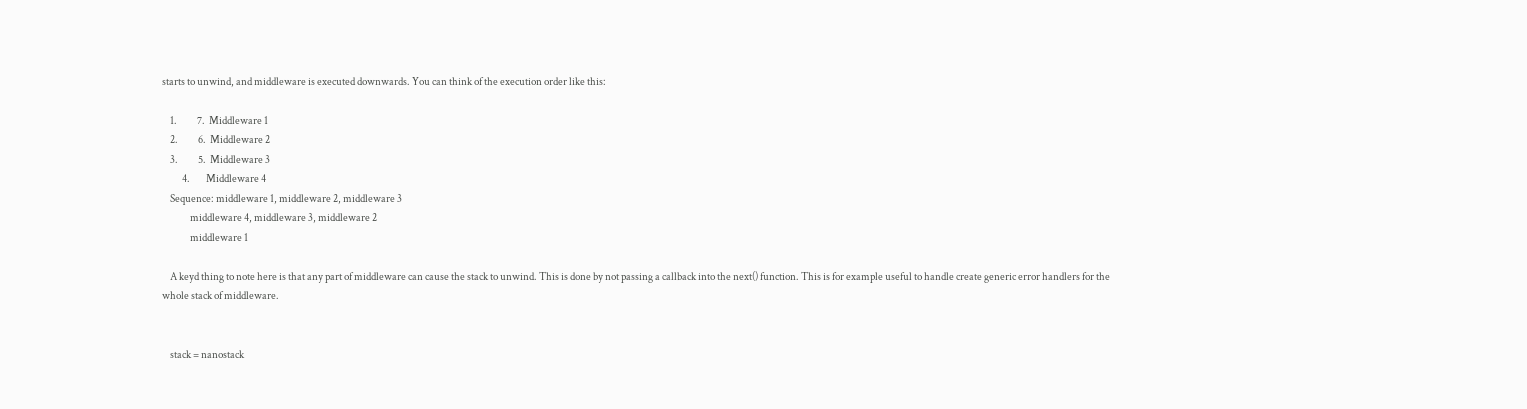starts to unwind, and middleware is executed downwards. You can think of the execution order like this:

    1.          7.  Middleware 1
    2.          6.  Middleware 2
    3.          5.  Middleware 3
          4.        Middleware 4
    Sequence: middleware 1, middleware 2, middleware 3
              middleware 4, middleware 3, middleware 2
              middleware 1

    A keyd thing to note here is that any part of middleware can cause the stack to unwind. This is done by not passing a callback into the next() function. This is for example useful to handle create generic error handlers for the whole stack of middleware.


    stack = nanostack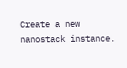Create a new nanostack instance.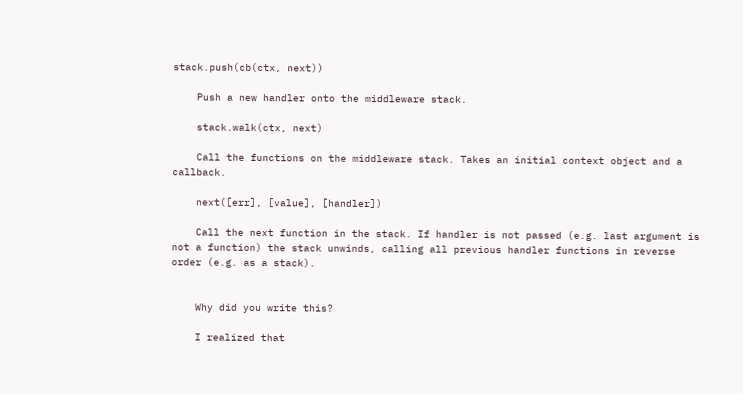stack.push(cb(ctx, next))

    Push a new handler onto the middleware stack.

    stack.walk(ctx, next)

    Call the functions on the middleware stack. Takes an initial context object and a callback.

    next([err], [value], [handler])

    Call the next function in the stack. If handler is not passed (e.g. last argument is not a function) the stack unwinds, calling all previous handler functions in reverse order (e.g. as a stack).


    Why did you write this?

    I realized that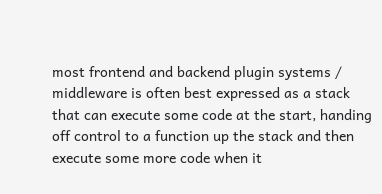most frontend and backend plugin systems / middleware is often best expressed as a stack that can execute some code at the start, handing off control to a function up the stack and then execute some more code when it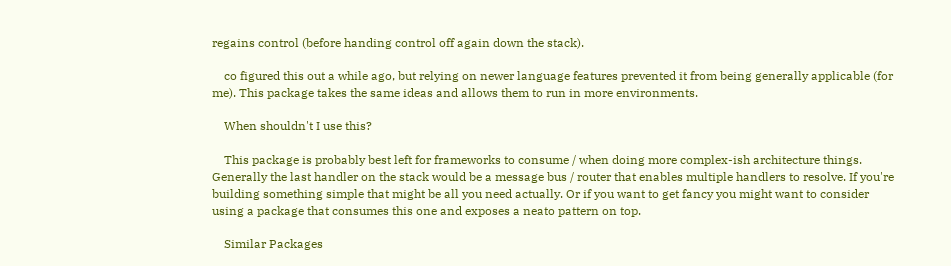regains control (before handing control off again down the stack).

    co figured this out a while ago, but relying on newer language features prevented it from being generally applicable (for me). This package takes the same ideas and allows them to run in more environments.

    When shouldn't I use this?

    This package is probably best left for frameworks to consume / when doing more complex-ish architecture things. Generally the last handler on the stack would be a message bus / router that enables multiple handlers to resolve. If you're building something simple that might be all you need actually. Or if you want to get fancy you might want to consider using a package that consumes this one and exposes a neato pattern on top.

    Similar Packages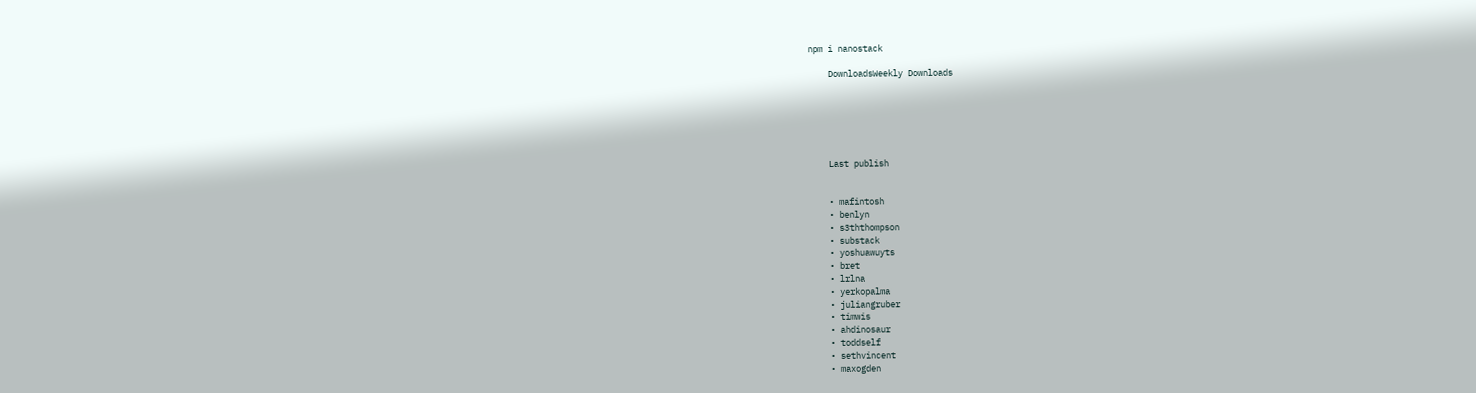npm i nanostack

    DownloadsWeekly Downloads






    Last publish


    • mafintosh
    • benlyn
    • s3ththompson
    • substack
    • yoshuawuyts
    • bret
    • lrlna
    • yerkopalma
    • juliangruber
    • timwis
    • ahdinosaur
    • toddself
    • sethvincent
    • maxogden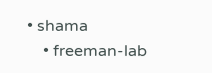• shama
    • freeman-lab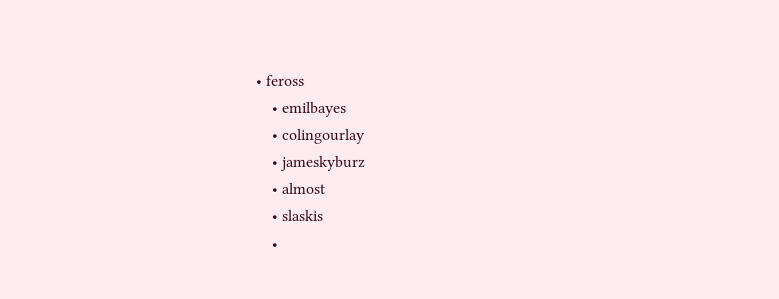• feross
    • emilbayes
    • colingourlay
    • jameskyburz
    • almost
    • slaskis
    •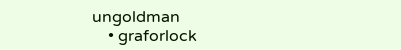ungoldman
    • graforlock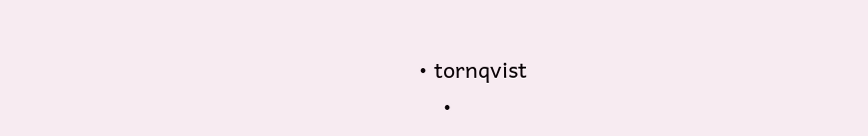• tornqvist
    •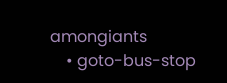amongiants
    • goto-bus-stop